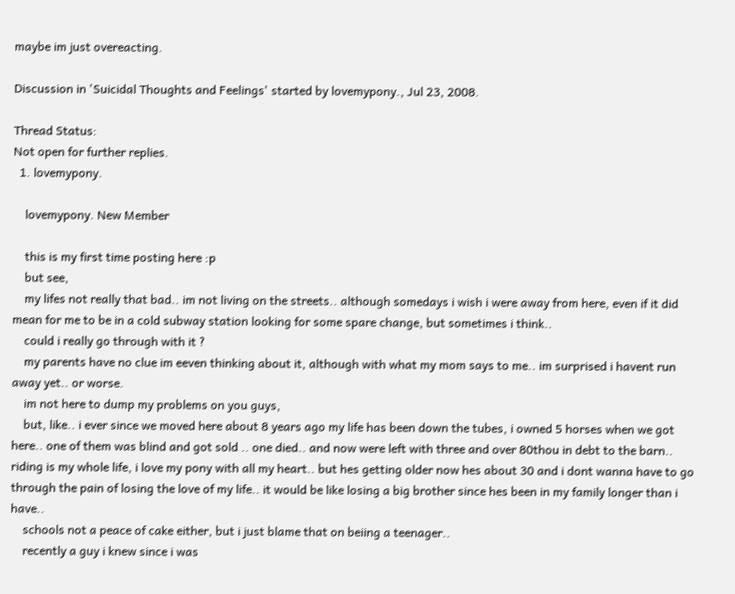maybe im just overeacting.

Discussion in 'Suicidal Thoughts and Feelings' started by lovemypony., Jul 23, 2008.

Thread Status:
Not open for further replies.
  1. lovemypony.

    lovemypony. New Member

    this is my first time posting here :p
    but see,
    my lifes not really that bad.. im not living on the streets.. although somedays i wish i were away from here, even if it did mean for me to be in a cold subway station looking for some spare change, but sometimes i think..
    could i really go through with it ?
    my parents have no clue im eeven thinking about it, although with what my mom says to me.. im surprised i havent run away yet.. or worse.
    im not here to dump my problems on you guys,
    but, like.. i ever since we moved here about 8 years ago my life has been down the tubes, i owned 5 horses when we got here.. one of them was blind and got sold .. one died.. and now were left with three and over 80thou in debt to the barn.. riding is my whole life, i love my pony with all my heart.. but hes getting older now hes about 30 and i dont wanna have to go through the pain of losing the love of my life.. it would be like losing a big brother since hes been in my family longer than i have..
    schools not a peace of cake either, but i just blame that on beiing a teenager..
    recently a guy i knew since i was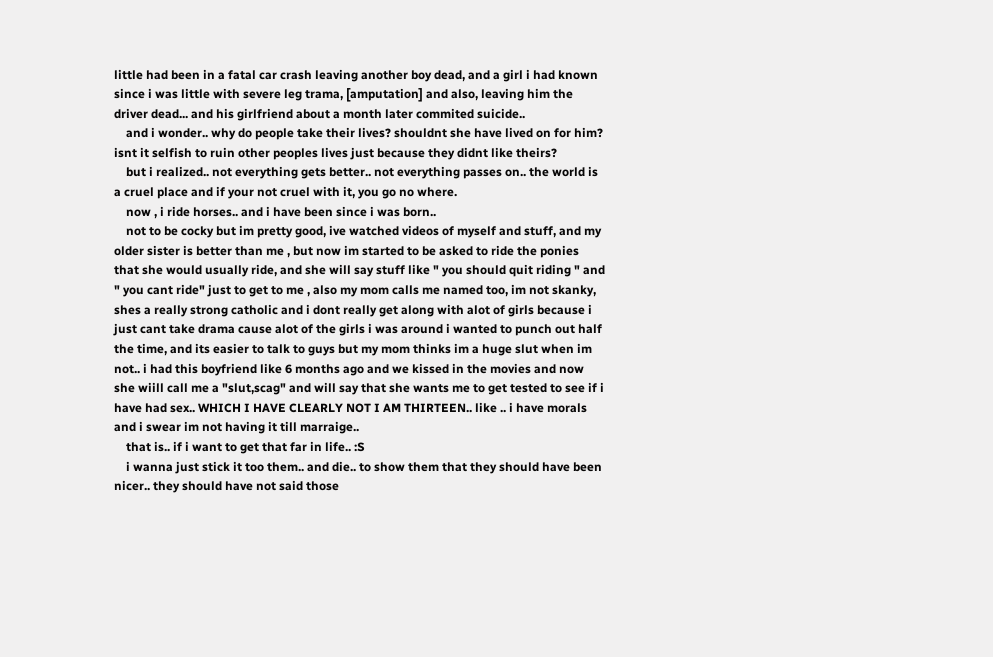little had been in a fatal car crash leaving another boy dead, and a girl i had known since i was little with severe leg trama, [amputation] and also, leaving him the driver dead... and his girlfriend about a month later commited suicide..
    and i wonder.. why do people take their lives? shouldnt she have lived on for him? isnt it selfish to ruin other peoples lives just because they didnt like theirs?
    but i realized.. not everything gets better.. not everything passes on.. the world is a cruel place and if your not cruel with it, you go no where.
    now , i ride horses.. and i have been since i was born..
    not to be cocky but im pretty good, ive watched videos of myself and stuff, and my older sister is better than me , but now im started to be asked to ride the ponies that she would usually ride, and she will say stuff like " you should quit riding " and " you cant ride" just to get to me , also my mom calls me named too, im not skanky, shes a really strong catholic and i dont really get along with alot of girls because i just cant take drama cause alot of the girls i was around i wanted to punch out half the time, and its easier to talk to guys but my mom thinks im a huge slut when im not.. i had this boyfriend like 6 months ago and we kissed in the movies and now she wiill call me a "slut,scag" and will say that she wants me to get tested to see if i have had sex.. WHICH I HAVE CLEARLY NOT I AM THIRTEEN.. like .. i have morals and i swear im not having it till marraige..
    that is.. if i want to get that far in life.. :S
    i wanna just stick it too them.. and die.. to show them that they should have been nicer.. they should have not said those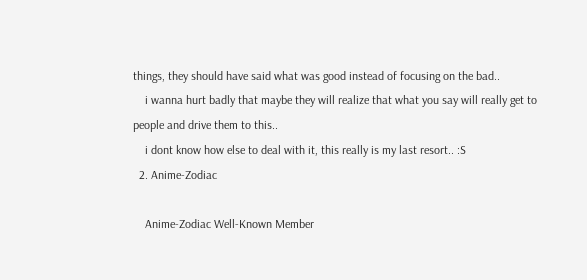things, they should have said what was good instead of focusing on the bad..
    i wanna hurt badly that maybe they will realize that what you say will really get to people and drive them to this..
    i dont know how else to deal with it, this really is my last resort.. :S
  2. Anime-Zodiac

    Anime-Zodiac Well-Known Member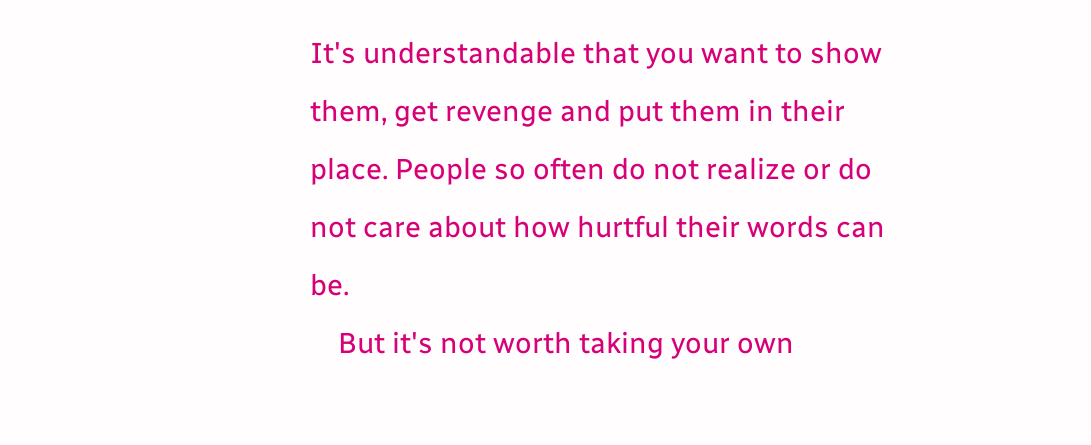It's understandable that you want to show them, get revenge and put them in their place. People so often do not realize or do not care about how hurtful their words can be.
    But it's not worth taking your own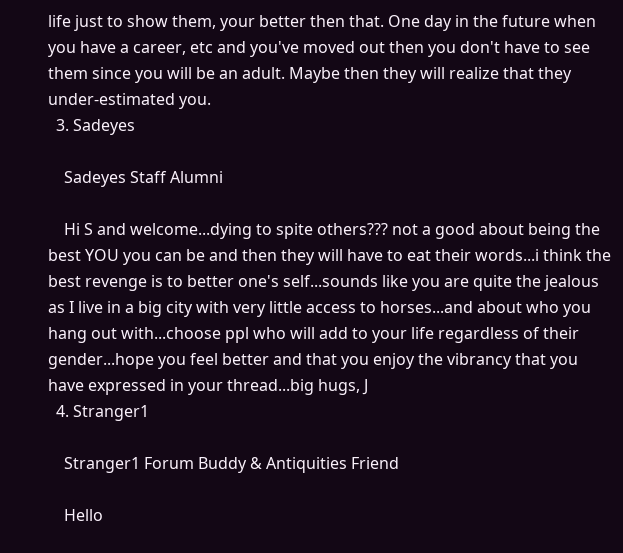life just to show them, your better then that. One day in the future when you have a career, etc and you've moved out then you don't have to see them since you will be an adult. Maybe then they will realize that they under-estimated you.
  3. Sadeyes

    Sadeyes Staff Alumni

    Hi S and welcome...dying to spite others??? not a good about being the best YOU you can be and then they will have to eat their words...i think the best revenge is to better one's self...sounds like you are quite the jealous as I live in a big city with very little access to horses...and about who you hang out with...choose ppl who will add to your life regardless of their gender...hope you feel better and that you enjoy the vibrancy that you have expressed in your thread...big hugs, J
  4. Stranger1

    Stranger1 Forum Buddy & Antiquities Friend

    Hello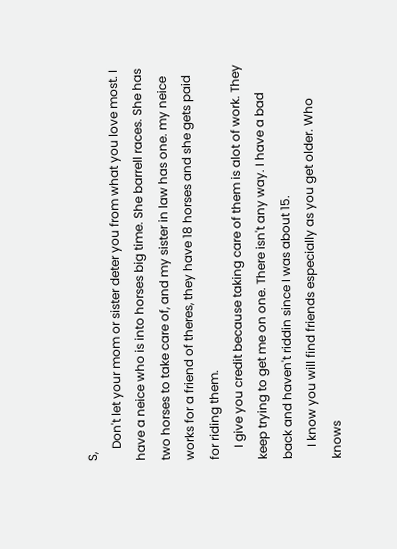S,
    Don't let your mom or sister deter you from what you love most. I have a neice who is into horses big time. She barrell races. She has two horses to take care of, and my sister in law has one. my neice works for a friend of theres, they have 18 horses and she gets paid for riding them.
    I give you credit because taking care of them is alot of work. They keep trying to get me on one. There isn't any way. I have a bad back and haven't riddin since I was about 15.
    I know you will find friends especially as you get older. Who knows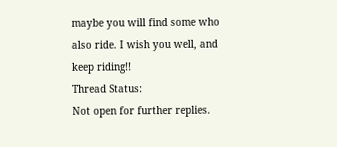maybe you will find some who also ride. I wish you well, and keep riding!!
Thread Status:
Not open for further replies.